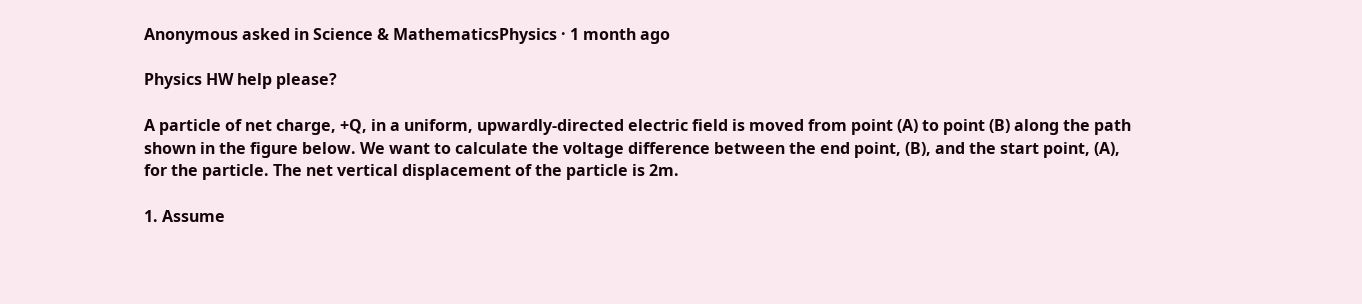Anonymous asked in Science & MathematicsPhysics · 1 month ago

Physics HW help please?

A particle of net charge, +Q, in a uniform, upwardly-directed electric field is moved from point (A) to point (B) along the path shown in the figure below. We want to calculate the voltage difference between the end point, (B), and the start point, (A), for the particle. The net vertical displacement of the particle is 2m.

1. Assume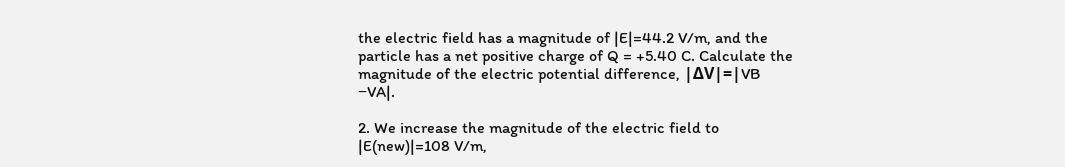the electric field has a magnitude of |E|=44.2 V/m, and the particle has a net positive charge of Q = +5.40 C. Calculate the magnitude of the electric potential difference, |ΔV|=|VB −VA|.

2. We increase the magnitude of the electric field to |E(new)|=108 V/m,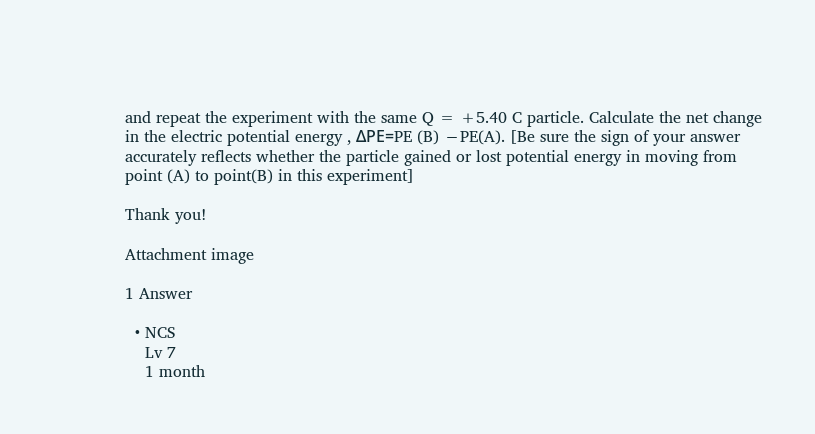and repeat the experiment with the same Q = +5.40 C particle. Calculate the net change in the electric potential energy , ΔPE=PE (B) −PE(A). [Be sure the sign of your answer accurately reflects whether the particle gained or lost potential energy in moving from point (A) to point(B) in this experiment]

Thank you!

Attachment image

1 Answer

  • NCS
    Lv 7
    1 month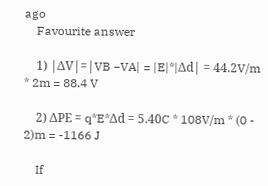ago
    Favourite answer

    1) |ΔV|=|VB −VA| = |E|*|Δd| = 44.2V/m * 2m = 88.4 V

    2) ΔPE = q*E*Δd = 5.40C * 108V/m * (0 - 2)m = -1166 J

    If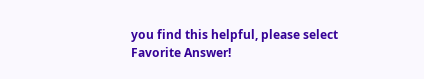you find this helpful, please select Favorite Answer!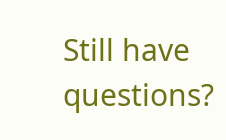Still have questions?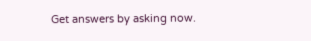Get answers by asking now.